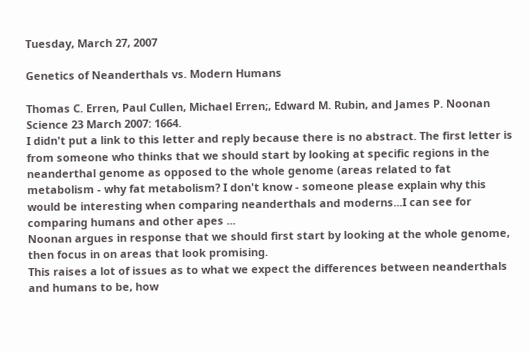Tuesday, March 27, 2007

Genetics of Neanderthals vs. Modern Humans

Thomas C. Erren, Paul Cullen, Michael Erren;, Edward M. Rubin, and James P. Noonan
Science 23 March 2007: 1664.
I didn't put a link to this letter and reply because there is no abstract. The first letter is from someone who thinks that we should start by looking at specific regions in the neanderthal genome as opposed to the whole genome (areas related to fat metabolism - why fat metabolism? I don't know - someone please explain why this would be interesting when comparing neanderthals and moderns...I can see for comparing humans and other apes ...
Noonan argues in response that we should first start by looking at the whole genome, then focus in on areas that look promising.
This raises a lot of issues as to what we expect the differences between neanderthals and humans to be, how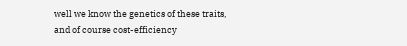well we know the genetics of these traits, and of course cost-efficiency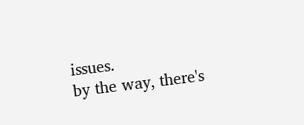issues.
by the way, there's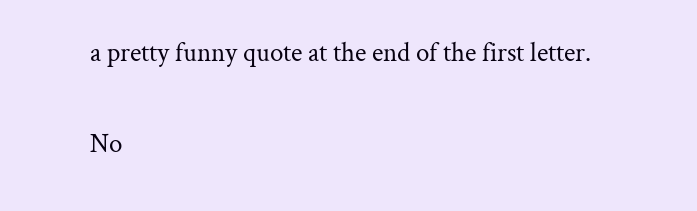a pretty funny quote at the end of the first letter.

No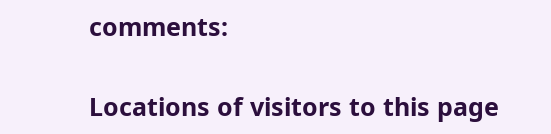comments:

Locations of visitors to this page